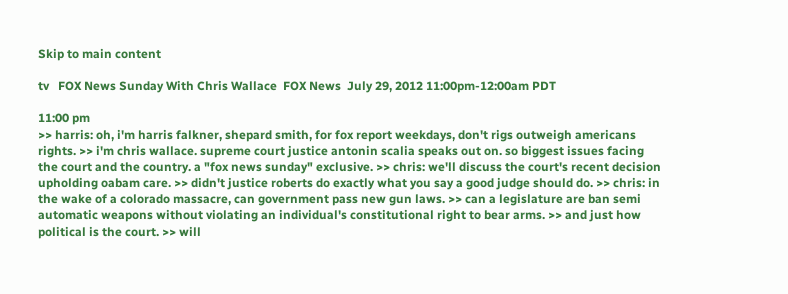Skip to main content

tv   FOX News Sunday With Chris Wallace  FOX News  July 29, 2012 11:00pm-12:00am PDT

11:00 pm
>> harris: oh, i'm harris falkner, shepard smith, for fox report weekdays, don't rigs outweigh americans rights. >> i'm chris wallace. supreme court justice antonin scalia speaks out on. so biggest issues facing the court and the country. a "fox news sunday" exclusive. >> chris: we'll discuss the court's recent decision upholding oabam care. >> didn't justice roberts do exactly what you say a good judge should do. >> chris: in the wake of a colorado massacre, can government pass new gun laws. >> can a legislature are ban semi automatic weapons without violating an individual's constitutional right to bear arms. >> and just how political is the court. >> will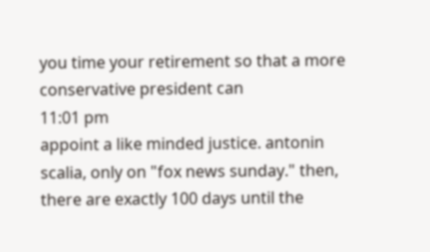you time your retirement so that a more conservative president can
11:01 pm
appoint a like minded justice. antonin scalia, only on "fox news sunday." then, there are exactly 100 days until the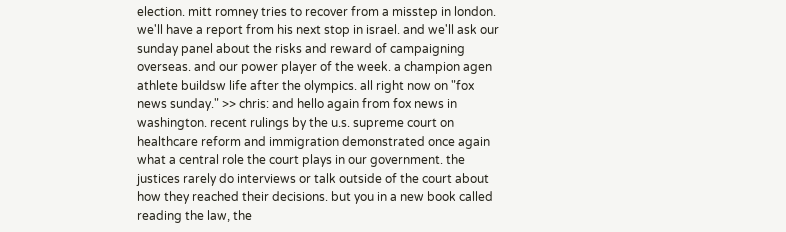election. mitt romney tries to recover from a misstep in london. we'll have a report from his next stop in israel. and we'll ask our sunday panel about the risks and reward of campaigning overseas. and our power player of the week. a champion agen athlete buildsw life after the olympics. all right now on "fox news sunday." >> chris: and hello again from fox news in washington. recent rulings by the u.s. supreme court on healthcare reform and immigration demonstrated once again what a central role the court plays in our government. the justices rarely do interviews or talk outside of the court about how they reached their decisions. but you in a new book called reading the law, the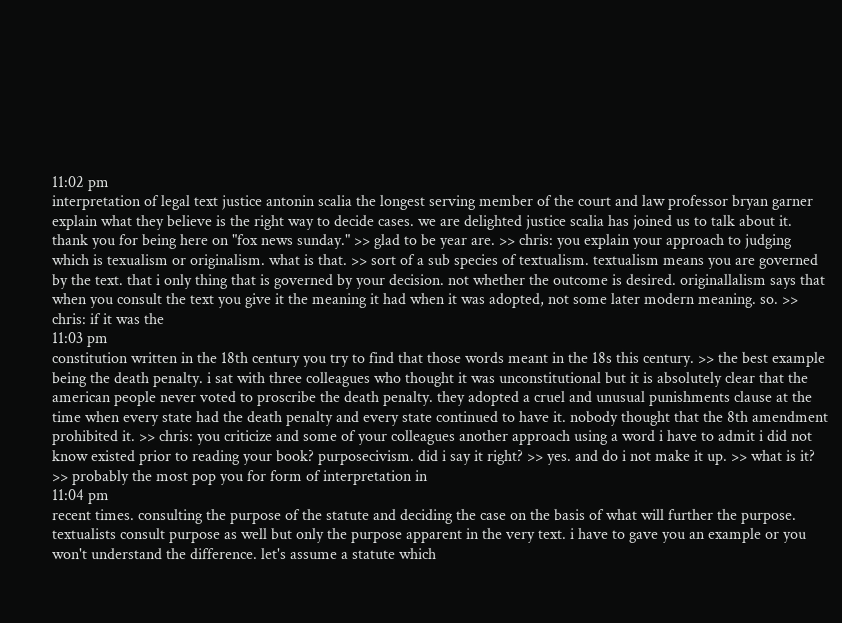11:02 pm
interpretation of legal text justice antonin scalia the longest serving member of the court and law professor bryan garner explain what they believe is the right way to decide cases. we are delighted justice scalia has joined us to talk about it. thank you for being here on "fox news sunday." >> glad to be year are. >> chris: you explain your approach to judging which is texualism or originalism. what is that. >> sort of a sub species of textualism. textualism means you are governed by the text. that i only thing that is governed by your decision. not whether the outcome is desired. originallalism says that when you consult the text you give it the meaning it had when it was adopted, not some later modern meaning. so. >> chris: if it was the
11:03 pm
constitution written in the 18th century you try to find that those words meant in the 18s this century. >> the best example being the death penalty. i sat with three colleagues who thought it was unconstitutional but it is absolutely clear that the american people never voted to proscribe the death penalty. they adopted a cruel and unusual punishments clause at the time when every state had the death penalty and every state continued to have it. nobody thought that the 8th amendment prohibited it. >> chris: you criticize and some of your colleagues another approach using a word i have to admit i did not know existed prior to reading your book? purposecivism. did i say it right? >> yes. and do i not make it up. >> what is it? >> probably the most pop you for form of interpretation in
11:04 pm
recent times. consulting the purpose of the statute and deciding the case on the basis of what will further the purpose. textualists consult purpose as well but only the purpose apparent in the very text. i have to gave you an example or you won't understand the difference. let's assume a statute which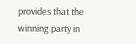provides that the winning party in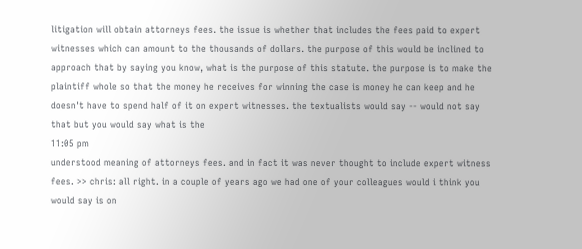litigation will obtain attorneys fees. the issue is whether that includes the fees paid to expert witnesses which can amount to the thousands of dollars. the purpose of this would be inclined to approach that by saying you know, what is the purpose of this statute. the purpose is to make the plaintiff whole so that the money he receives for winning the case is money he can keep and he doesn't have to spend half of it on expert witnesses. the textualists would say -- would not say that but you would say what is the
11:05 pm
understood meaning of attorneys fees. and in fact it was never thought to include expert witness fees. >> chris: all right. in a couple of years ago we had one of your colleagues would i think you would say is on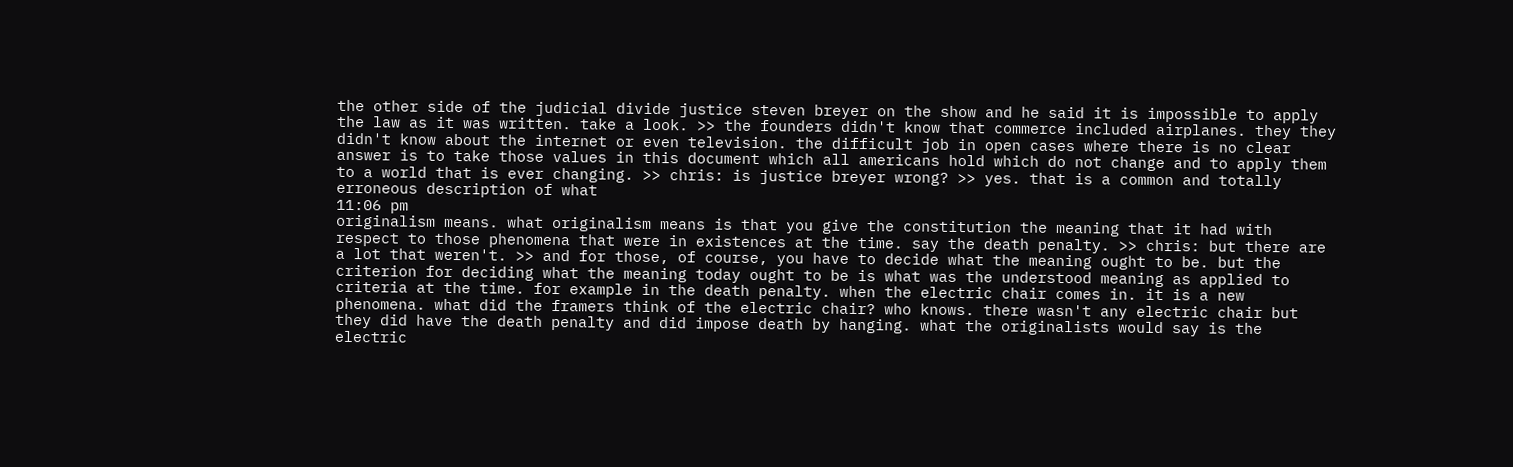the other side of the judicial divide justice steven breyer on the show and he said it is impossible to apply the law as it was written. take a look. >> the founders didn't know that commerce included airplanes. they they didn't know about the internet or even television. the difficult job in open cases where there is no clear answer is to take those values in this document which all americans hold which do not change and to apply them to a world that is ever changing. >> chris: is justice breyer wrong? >> yes. that is a common and totally erroneous description of what
11:06 pm
originalism means. what originalism means is that you give the constitution the meaning that it had with respect to those phenomena that were in existences at the time. say the death penalty. >> chris: but there are a lot that weren't. >> and for those, of course, you have to decide what the meaning ought to be. but the criterion for deciding what the meaning today ought to be is what was the understood meaning as applied to criteria at the time. for example in the death penalty. when the electric chair comes in. it is a new phenomena. what did the framers think of the electric chair? who knows. there wasn't any electric chair but they did have the death penalty and did impose death by hanging. what the originalists would say is the electric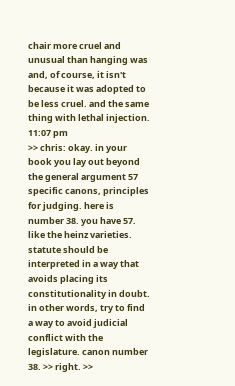chair more cruel and unusual than hanging was and, of course, it isn't because it was adopted to be less cruel. and the same thing with lethal injection.
11:07 pm
>> chris: okay. in your book you lay out beyond the general argument 57 specific canons, principles for judging. here is number 38. you have 57. like the heinz varieties. statute should be interpreted in a way that avoids placing its constitutionality in doubt. in other words, try to find a way to avoid judicial conflict with the legislature. canon number 38. >> right. >>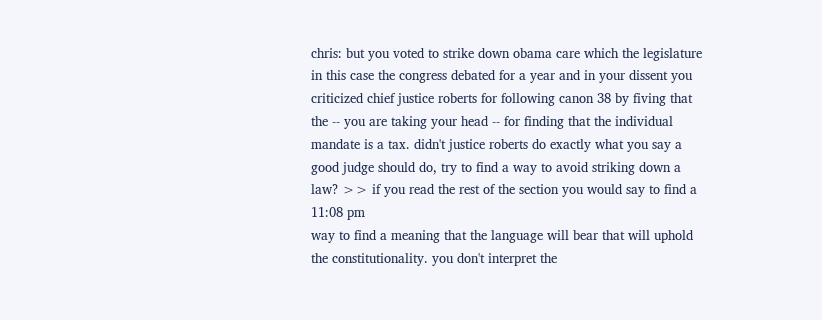chris: but you voted to strike down obama care which the legislature in this case the congress debated for a year and in your dissent you criticized chief justice roberts for following canon 38 by fiving that the -- you are taking your head -- for finding that the individual mandate is a tax. didn't justice roberts do exactly what you say a good judge should do, try to find a way to avoid striking down a law? >> if you read the rest of the section you would say to find a
11:08 pm
way to find a meaning that the language will bear that will uphold the constitutionality. you don't interpret the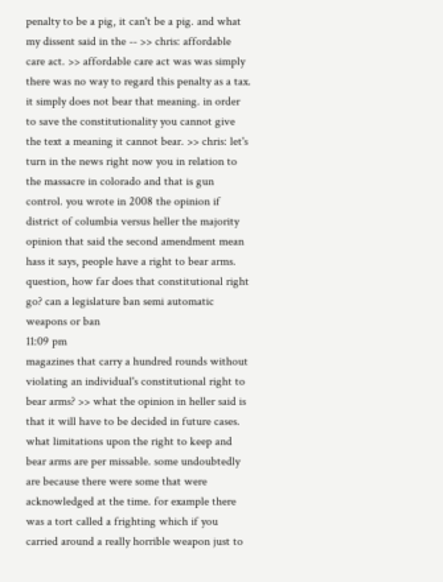penalty to be a pig, it can't be a pig. and what my dissent said in the -- >> chris: affordable care act. >> affordable care act was was simply there was no way to regard this penalty as a tax. it simply does not bear that meaning. in order to save the constitutionality you cannot give the text a meaning it cannot bear. >> chris: let's turn in the news right now you in relation to the massacre in colorado and that is gun control. you wrote in 2008 the opinion if district of columbia versus heller the majority opinion that said the second amendment mean hass it says, people have a right to bear arms. question, how far does that constitutional right go? can a legislature ban semi automatic weapons or ban
11:09 pm
magazines that carry a hundred rounds without violating an individual's constitutional right to bear arms? >> what the opinion in heller said is that it will have to be decided in future cases. what limitations upon the right to keep and bear arms are per missable. some undoubtedly are because there were some that were acknowledged at the time. for example there was a tort called a frighting which if you carried around a really horrible weapon just to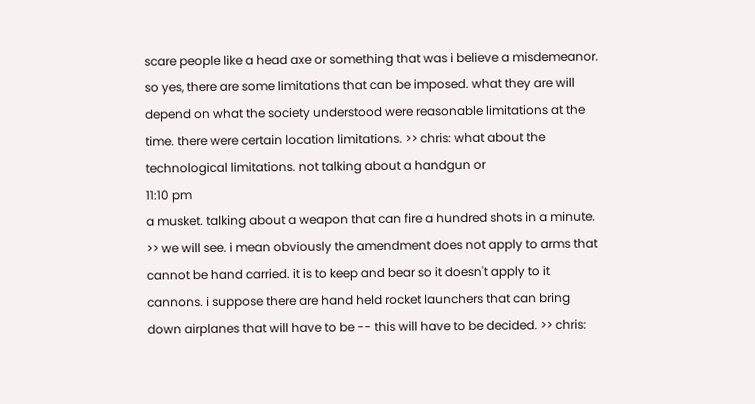scare people like a head axe or something that was i believe a misdemeanor. so yes, there are some limitations that can be imposed. what they are will depend on what the society understood were reasonable limitations at the time. there were certain location limitations. >> chris: what about the technological limitations. not talking about a handgun or
11:10 pm
a musket. talking about a weapon that can fire a hundred shots in a minute. >> we will see. i mean obviously the amendment does not apply to arms that cannot be hand carried. it is to keep and bear so it doesn't apply to it cannons. i suppose there are hand held rocket launchers that can bring down airplanes that will have to be -- this will have to be decided. >> chris: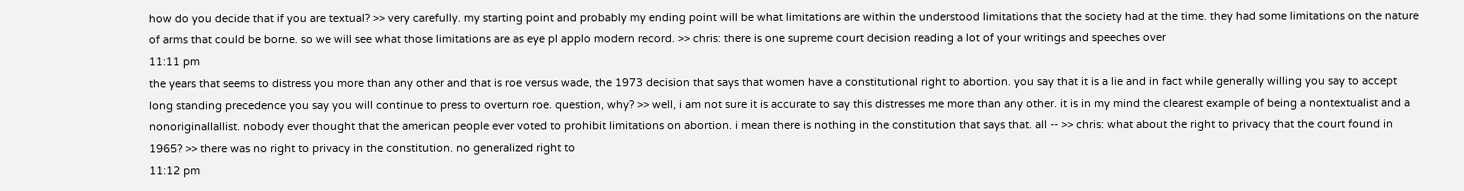how do you decide that if you are textual? >> very carefully. my starting point and probably my ending point will be what limitations are within the understood limitations that the society had at the time. they had some limitations on the nature of arms that could be borne. so we will see what those limitations are as eye pl applo modern record. >> chris: there is one supreme court decision reading a lot of your writings and speeches over
11:11 pm
the years that seems to distress you more than any other and that is roe versus wade, the 1973 decision that says that women have a constitutional right to abortion. you say that it is a lie and in fact while generally willing you say to accept long standing precedence you say you will continue to press to overturn roe. question, why? >> well, i am not sure it is accurate to say this distresses me more than any other. it is in my mind the clearest example of being a nontextualist and a nonoriginallallist. nobody ever thought that the american people ever voted to prohibit limitations on abortion. i mean there is nothing in the constitution that says that. all -- >> chris: what about the right to privacy that the court found in 1965? >> there was no right to privacy in the constitution. no generalized right to
11:12 pm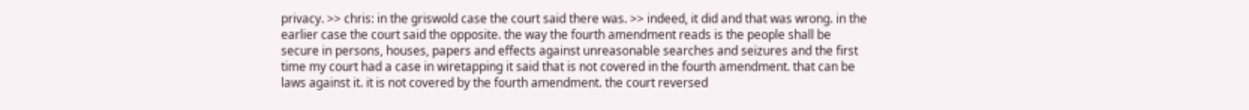privacy. >> chris: in the griswold case the court said there was. >> indeed, it did and that was wrong. in the earlier case the court said the opposite. the way the fourth amendment reads is the people shall be secure in persons, houses, papers and effects against unreasonable searches and seizures and the first time my court had a case in wiretapping it said that is not covered in the fourth amendment. that can be laws against it. it is not covered by the fourth amendment. the court reversed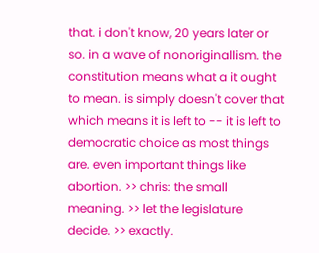that. i don't know, 20 years later or so. in a wave of nonoriginallism. the constitution means what a it ought to mean. is simply doesn't cover that which means it is left to -- it is left to democratic choice as most things are. even important things like abortion. >> chris: the small meaning. >> let the legislature decide. >> exactly.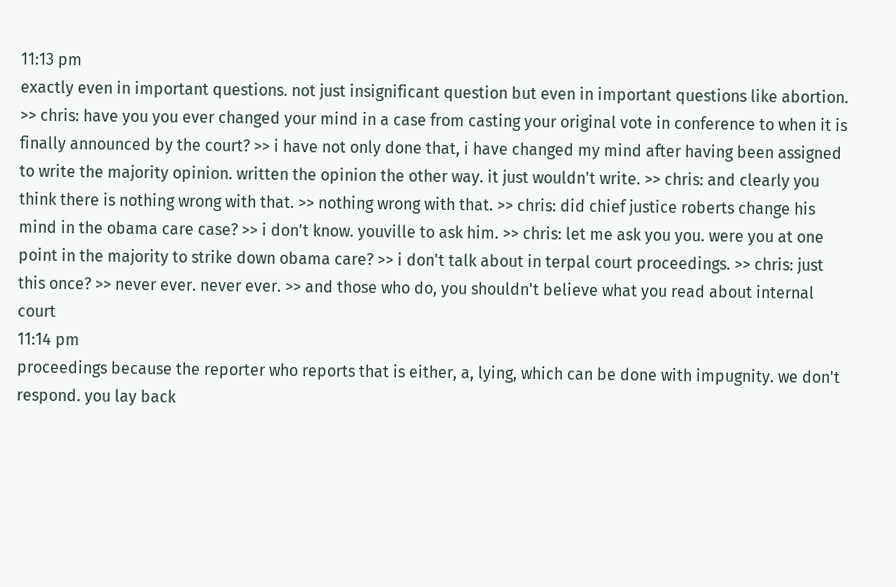11:13 pm
exactly even in important questions. not just insignificant question but even in important questions like abortion. >> chris: have you you ever changed your mind in a case from casting your original vote in conference to when it is finally announced by the court? >> i have not only done that, i have changed my mind after having been assigned to write the majority opinion. written the opinion the other way. it just wouldn't write. >> chris: and clearly you think there is nothing wrong with that. >> nothing wrong with that. >> chris: did chief justice roberts change his mind in the obama care case? >> i don't know. youville to ask him. >> chris: let me ask you you. were you at one point in the majority to strike down obama care? >> i don't talk about in terpal court proceedings. >> chris: just this once? >> never ever. never ever. >> and those who do, you shouldn't believe what you read about internal court
11:14 pm
proceedings because the reporter who reports that is either, a, lying, which can be done with impugnity. we don't respond. you lay back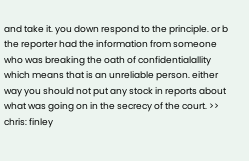and take it. you down respond to the principle. or b the reporter had the information from someone who was breaking the oath of confidentialallity which means that is an unreliable person. either way you should not put any stock in reports about what was going on in the secrecy of the court. >> chris: finley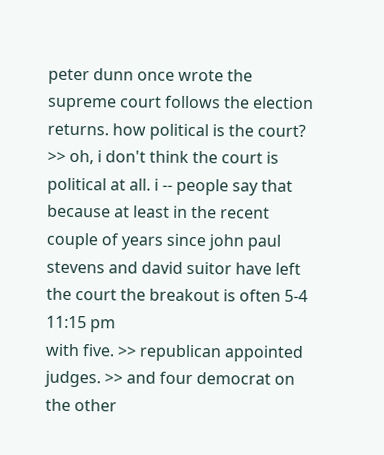peter dunn once wrote the supreme court follows the election returns. how political is the court? >> oh, i don't think the court is political at all. i -- people say that because at least in the recent couple of years since john paul stevens and david suitor have left the court the breakout is often 5-4
11:15 pm
with five. >> republican appointed judges. >> and four democrat on the other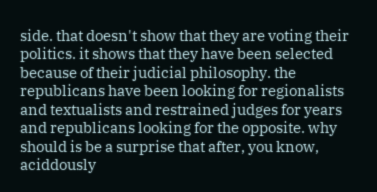side. that doesn't show that they are voting their politics. it shows that they have been selected because of their judicial philosophy. the republicans have been looking for regionalists and textualists and restrained judges for years and republicans looking for the opposite. why should is be a surprise that after, you know, aciddously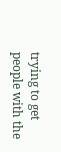trying to get people with the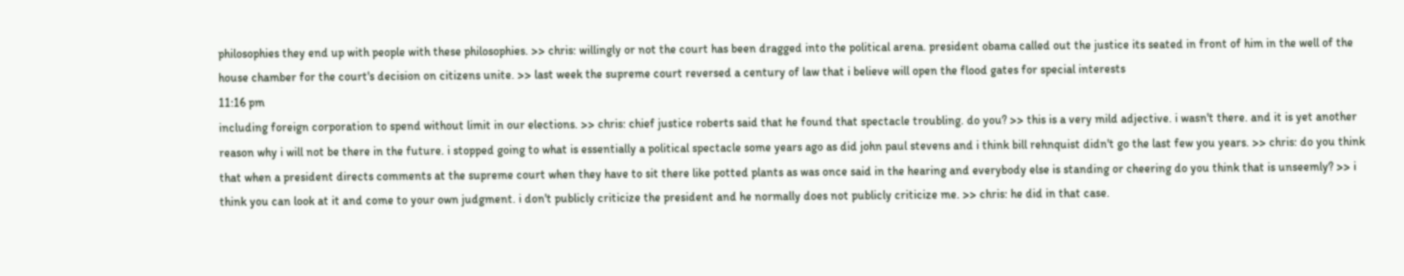philosophies they end up with people with these philosophies. >> chris: willingly or not the court has been dragged into the political arena. president obama called out the justice its seated in front of him in the well of the house chamber for the court's decision on citizens unite. >> last week the supreme court reversed a century of law that i believe will open the flood gates for special interests
11:16 pm
including foreign corporation to spend without limit in our elections. >> chris: chief justice roberts said that he found that spectacle troubling. do you? >> this is a very mild adjective. i wasn't there. and it is yet another reason why i will not be there in the future. i stopped going to what is essentially a political spectacle some years ago as did john paul stevens and i think bill rehnquist didn't go the last few you years. >> chris: do you think that when a president directs comments at the supreme court when they have to sit there like potted plants as was once said in the hearing and everybody else is standing or cheering do you think that is unseemly? >> i think you can look at it and come to your own judgment. i don't publicly criticize the president and he normally does not publicly criticize me. >> chris: he did in that case.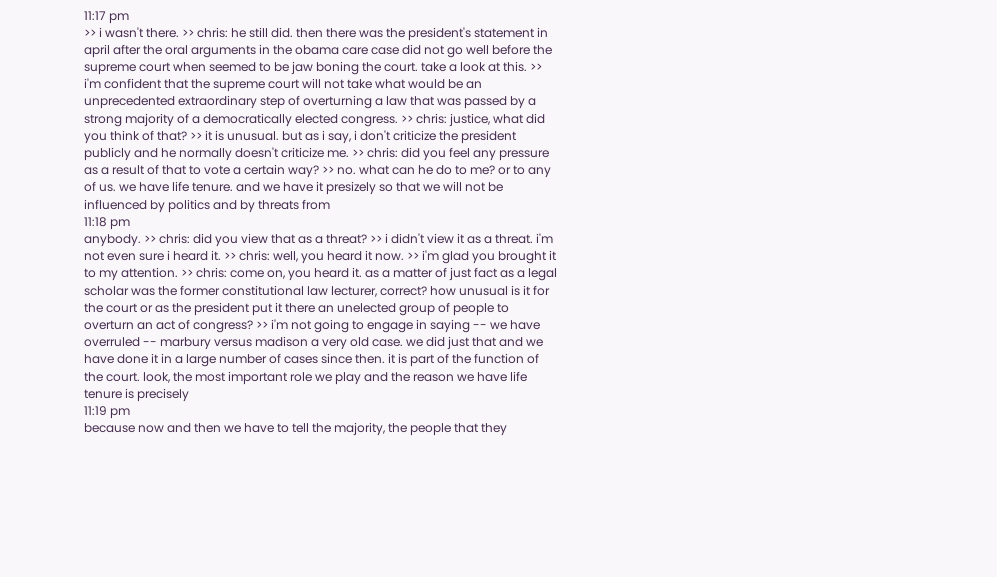11:17 pm
>> i wasn't there. >> chris: he still did. then there was the president's statement in april after the oral arguments in the obama care case did not go well before the supreme court when seemed to be jaw boning the court. take a look at this. >> i'm confident that the supreme court will not take what would be an unprecedented extraordinary step of overturning a law that was passed by a strong majority of a democratically elected congress. >> chris: justice, what did you think of that? >> it is unusual. but as i say, i don't criticize the president publicly and he normally doesn't criticize me. >> chris: did you feel any pressure as a result of that to vote a certain way? >> no. what can he do to me? or to any of us. we have life tenure. and we have it presizely so that we will not be influenced by politics and by threats from
11:18 pm
anybody. >> chris: did you view that as a threat? >> i didn't view it as a threat. i'm not even sure i heard it. >> chris: well, you heard it now. >> i'm glad you brought it to my attention. >> chris: come on, you heard it. as a matter of just fact as a legal scholar was the former constitutional law lecturer, correct? how unusual is it for the court or as the president put it there an unelected group of people to overturn an act of congress? >> i'm not going to engage in saying -- we have overruled -- marbury versus madison a very old case. we did just that and we have done it in a large number of cases since then. it is part of the function of the court. look, the most important role we play and the reason we have life tenure is precisely
11:19 pm
because now and then we have to tell the majority, the people that they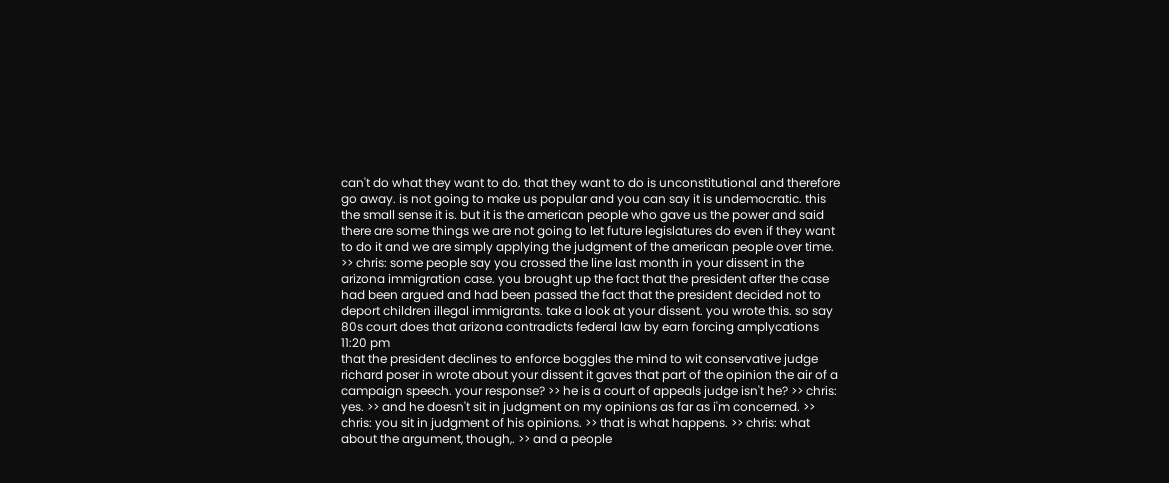can't do what they want to do. that they want to do is unconstitutional and therefore go away. is not going to make us popular and you can say it is undemocratic. this the small sense it is. but it is the american people who gave us the power and said there are some things we are not going to let future legislatures do even if they want to do it and we are simply applying the judgment of the american people over time. >> chris: some people say you crossed the line last month in your dissent in the arizona immigration case. you brought up the fact that the president after the case had been argued and had been passed the fact that the president decided not to deport children illegal immigrants. take a look at your dissent. you wrote this. so say 80s court does that arizona contradicts federal law by earn forcing amplycations
11:20 pm
that the president declines to enforce boggles the mind to wit conservative judge richard poser in wrote about your dissent it gaves that part of the opinion the air of a campaign speech. your response? >> he is a court of appeals judge isn't he? >> chris: yes. >> and he doesn't sit in judgment on my opinions as far as i'm concerned. >> chris: you sit in judgment of his opinions. >> that is what happens. >> chris: what about the argument, though,. >> and a people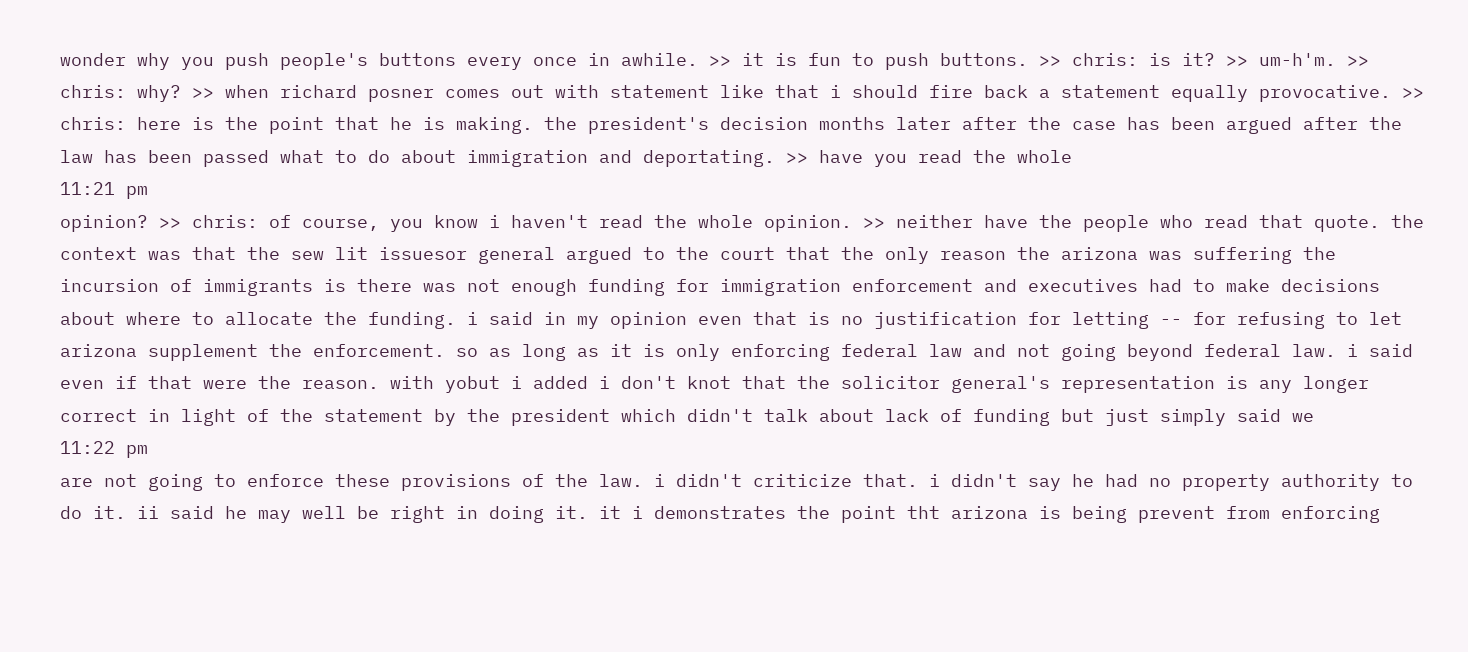wonder why you push people's buttons every once in awhile. >> it is fun to push buttons. >> chris: is it? >> um-h'm. >> chris: why? >> when richard posner comes out with statement like that i should fire back a statement equally provocative. >> chris: here is the point that he is making. the president's decision months later after the case has been argued after the law has been passed what to do about immigration and deportating. >> have you read the whole
11:21 pm
opinion? >> chris: of course, you know i haven't read the whole opinion. >> neither have the people who read that quote. the context was that the sew lit issuesor general argued to the court that the only reason the arizona was suffering the incursion of immigrants is there was not enough funding for immigration enforcement and executives had to make decisions about where to allocate the funding. i said in my opinion even that is no justification for letting -- for refusing to let arizona supplement the enforcement. so as long as it is only enforcing federal law and not going beyond federal law. i said even if that were the reason. with yobut i added i don't knot that the solicitor general's representation is any longer correct in light of the statement by the president which didn't talk about lack of funding but just simply said we
11:22 pm
are not going to enforce these provisions of the law. i didn't criticize that. i didn't say he had no property authority to do it. ii said he may well be right in doing it. it i demonstrates the point tht arizona is being prevent from enforcing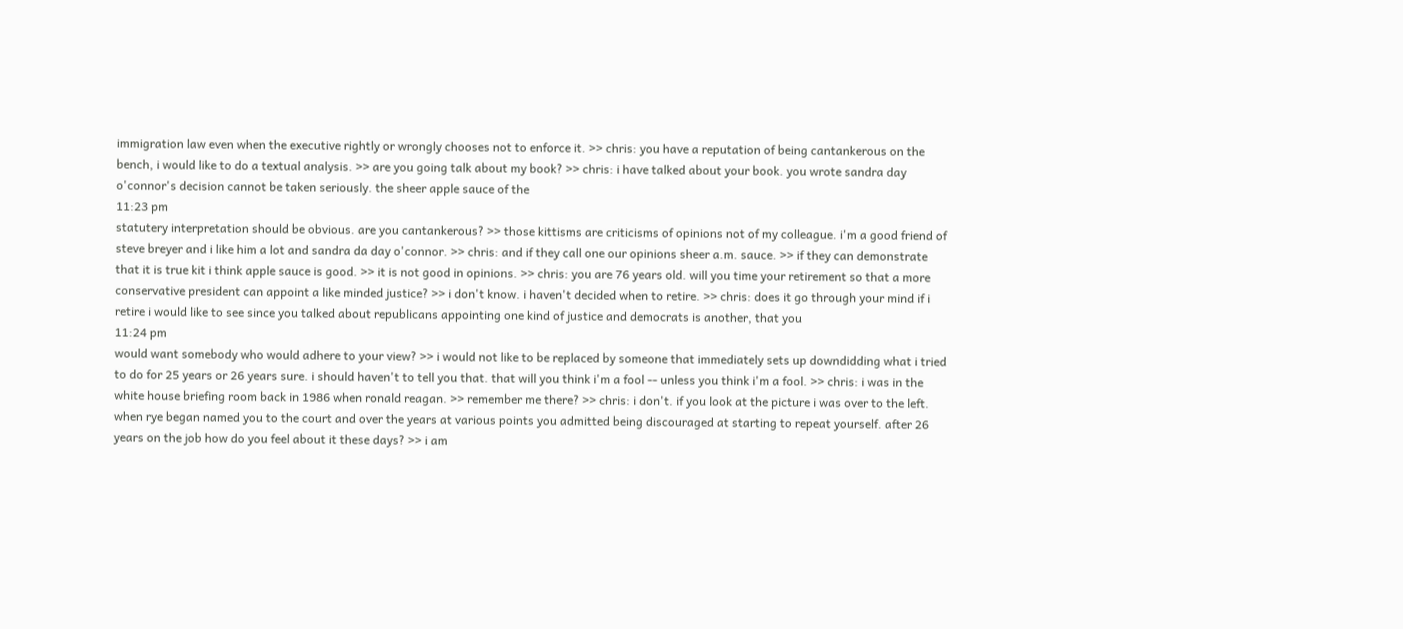immigration law even when the executive rightly or wrongly chooses not to enforce it. >> chris: you have a reputation of being cantankerous on the bench, i would like to do a textual analysis. >> are you going talk about my book? >> chris: i have talked about your book. you wrote sandra day o'connor's decision cannot be taken seriously. the sheer apple sauce of the
11:23 pm
statutery interpretation should be obvious. are you cantankerous? >> those kittisms are criticisms of opinions not of my colleague. i'm a good friend of steve breyer and i like him a lot and sandra da day o'connor. >> chris: and if they call one our opinions sheer a.m. sauce. >> if they can demonstrate that it is true kit i think apple sauce is good. >> it is not good in opinions. >> chris: you are 76 years old. will you time your retirement so that a more conservative president can appoint a like minded justice? >> i don't know. i haven't decided when to retire. >> chris: does it go through your mind if i retire i would like to see since you talked about republicans appointing one kind of justice and democrats is another, that you
11:24 pm
would want somebody who would adhere to your view? >> i would not like to be replaced by someone that immediately sets up downdidding what i tried to do for 25 years or 26 years sure. i should haven't to tell you that. that will you think i'm a fool -- unless you think i'm a fool. >> chris: i was in the white house briefing room back in 1986 when ronald reagan. >> remember me there? >> chris: i don't. if you look at the picture i was over to the left. when rye began named you to the court and over the years at various points you admitted being discouraged at starting to repeat yourself. after 26 years on the job how do you feel about it these days? >> i am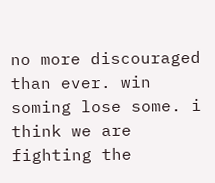no more discouraged than ever. win soming lose some. i think we are fighting the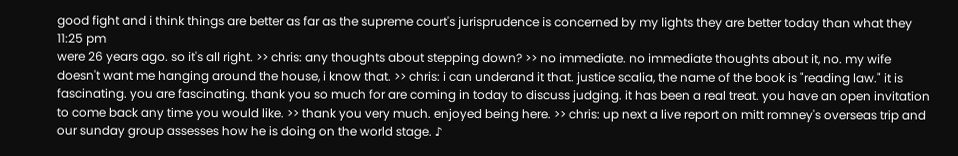good fight and i think things are better as far as the supreme court's jurisprudence is concerned by my lights they are better today than what they
11:25 pm
were 26 years ago. so it's all right. >> chris: any thoughts about stepping down? >> no immediate. no immediate thoughts about it, no. my wife doesn't want me hanging around the house, i know that. >> chris: i can underand it that. justice scalia, the name of the book is "reading law." it is fascinating. you are fascinating. thank you so much for are coming in today to discuss judging. it has been a real treat. you have an open invitation to come back any time you would like. >> thank you very much. enjoyed being here. >> chris: up next a live report on mitt romney's overseas trip and our sunday group assesses how he is doing on the world stage. ♪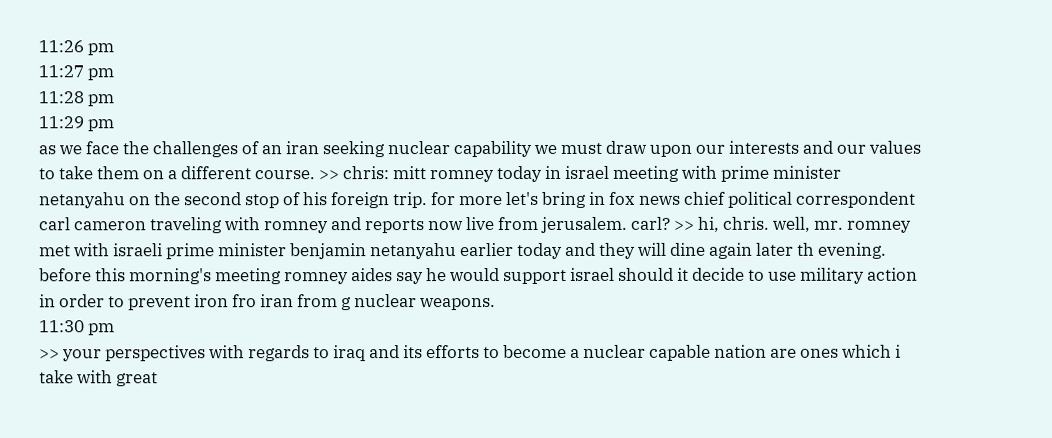11:26 pm
11:27 pm
11:28 pm
11:29 pm
as we face the challenges of an iran seeking nuclear capability we must draw upon our interests and our values to take them on a different course. >> chris: mitt romney today in israel meeting with prime minister netanyahu on the second stop of his foreign trip. for more let's bring in fox news chief political correspondent carl cameron traveling with romney and reports now live from jerusalem. carl? >> hi, chris. well, mr. romney met with israeli prime minister benjamin netanyahu earlier today and they will dine again later th evening. before this morning's meeting romney aides say he would support israel should it decide to use military action in order to prevent iron fro iran from g nuclear weapons.
11:30 pm
>> your perspectives with regards to iraq and its efforts to become a nuclear capable nation are ones which i take with great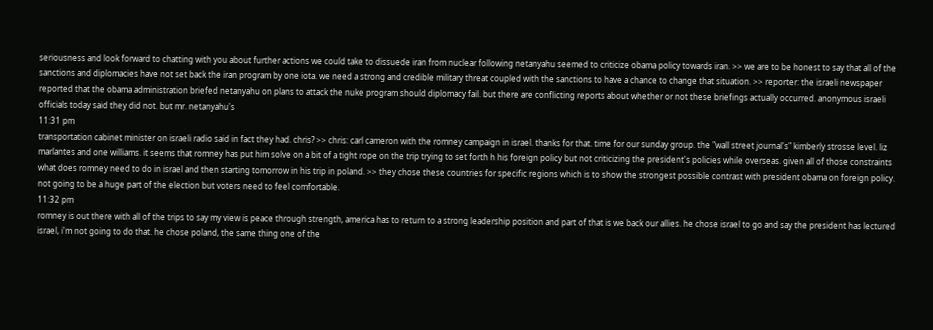seriousness and look forward to chatting with you about further actions we could take to dissuede iran from nuclear following netanyahu seemed to criticize obama policy towards iran. >> we are to be honest to say that all of the sanctions and diplomacies have not set back the iran program by one iota. we need a strong and credible military threat coupled with the sanctions to have a chance to change that situation. >> reporter: the israeli newspaper reported that the obama administration briefed netanyahu on plans to attack the nuke program should diplomacy fail. but there are conflicting reports about whether or not these briefings actually occurred. anonymous israeli officials today said they did not. but mr. netanyahu's
11:31 pm
transportation cabinet minister on israeli radio said in fact they had. chris? >> chris: carl cameron with the romney campaign in israel. thanks for that. time for our sunday group. the "wall street journal's" kimberly strosse level. liz marlantes and one williams. it seems that romney has put him solve on a bit of a tight rope on the trip trying to set forth h his foreign policy but not criticizing the president's policies while overseas. given all of those constraints what does romney need to do in israel and then starting tomorrow in his trip in poland. >> they chose these countries for specific regions which is to show the strongest possible contrast with president obama on foreign policy. not going to be a huge part of the election but voters need to feel comfortable.
11:32 pm
romney is out there with all of the trips to say my view is peace through strength, america has to return to a strong leadership position and part of that is we back our allies. he chose israel to go and say the president has lectured israel, i'm not going to do that. he chose poland, the same thing one of the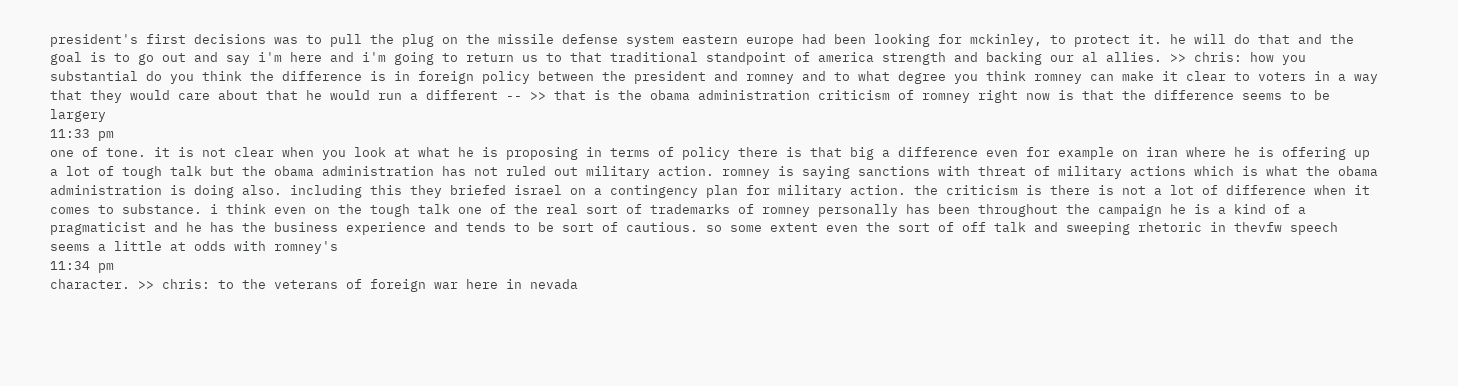president's first decisions was to pull the plug on the missile defense system eastern europe had been looking for mckinley, to protect it. he will do that and the goal is to go out and say i'm here and i'm going to return us to that traditional standpoint of america strength and backing our al allies. >> chris: how you substantial do you think the difference is in foreign policy between the president and romney and to what degree you think romney can make it clear to voters in a way that they would care about that he would run a different -- >> that is the obama administration criticism of romney right now is that the difference seems to be largery
11:33 pm
one of tone. it is not clear when you look at what he is proposing in terms of policy there is that big a difference even for example on iran where he is offering up a lot of tough talk but the obama administration has not ruled out military action. romney is saying sanctions with threat of military actions which is what the obama administration is doing also. including this they briefed israel on a contingency plan for military action. the criticism is there is not a lot of difference when it comes to substance. i think even on the tough talk one of the real sort of trademarks of romney personally has been throughout the campaign he is a kind of a pragmaticist and he has the business experience and tends to be sort of cautious. so some extent even the sort of off talk and sweeping rhetoric in thevfw speech seems a little at odds with romney's
11:34 pm
character. >> chris: to the veterans of foreign war here in nevada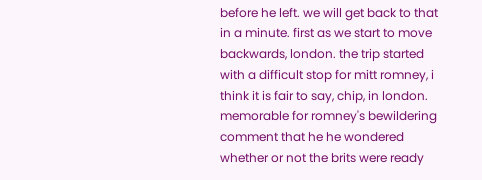before he left. we will get back to that in a minute. first as we start to move backwards, london. the trip started with a difficult stop for mitt romney, i think it is fair to say, chip, in london. memorable for romney's bewildering comment that he he wondered whether or not the brits were ready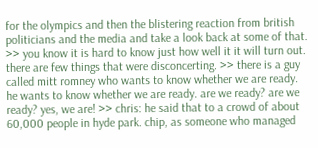for the olympics and then the blistering reaction from british politicians and the media and take a look back at some of that. >> you know it is hard to know just how well it it will turn out. there are few things that were disconcerting. >> there is a guy called mitt romney who wants to know whether we are ready. he wants to know whether we are ready. are we ready? are we ready? yes, we are! >> chris: he said that to a crowd of about 60,000 people in hyde park. chip, as someone who managed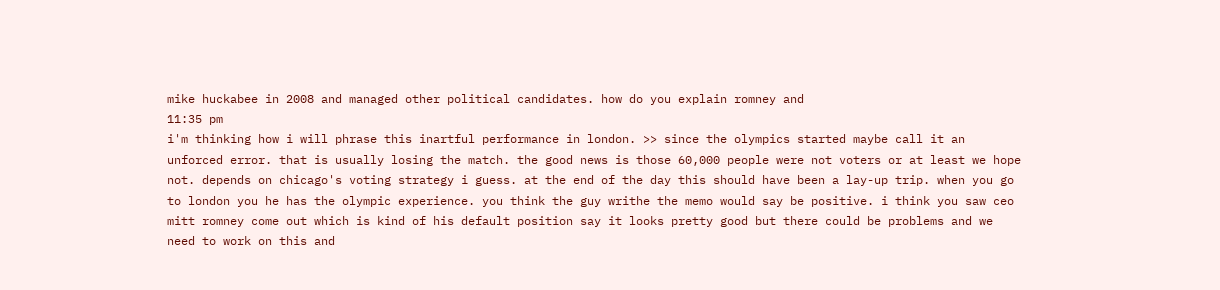mike huckabee in 2008 and managed other political candidates. how do you explain romney and
11:35 pm
i'm thinking how i will phrase this inartful performance in london. >> since the olympics started maybe call it an unforced error. that is usually losing the match. the good news is those 60,000 people were not voters or at least we hope not. depends on chicago's voting strategy i guess. at the end of the day this should have been a lay-up trip. when you go to london you he has the olympic experience. you think the guy writhe the memo would say be positive. i think you saw ceo mitt romney come out which is kind of his default position say it looks pretty good but there could be problems and we need to work on this and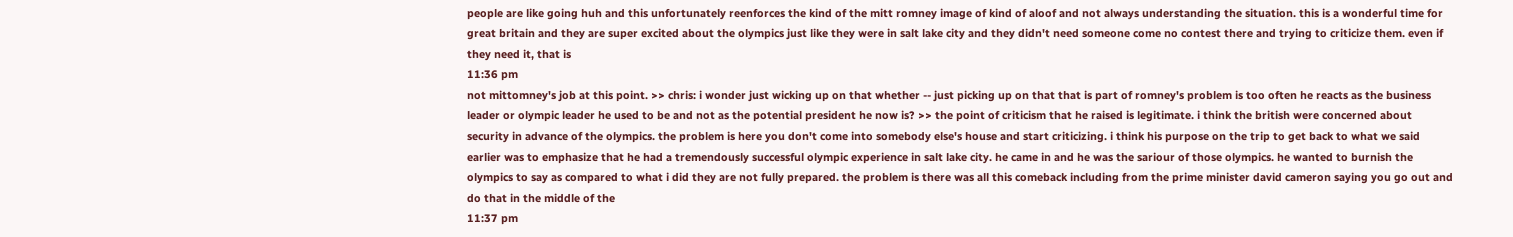people are like going huh and this unfortunately reenforces the kind of the mitt romney image of kind of aloof and not always understanding the situation. this is a wonderful time for great britain and they are super excited about the olympics just like they were in salt lake city and they didn't need someone come no contest there and trying to criticize them. even if they need it, that is
11:36 pm
not mittomney's job at this point. >> chris: i wonder just wicking up on that whether -- just picking up on that that is part of romney's problem is too often he reacts as the business leader or olympic leader he used to be and not as the potential president he now is? >> the point of criticism that he raised is legitimate. i think the british were concerned about security in advance of the olympics. the problem is here you don't come into somebody else's house and start criticizing. i think his purpose on the trip to get back to what we said earlier was to emphasize that he had a tremendously successful olympic experience in salt lake city. he came in and he was the sariour of those olympics. he wanted to burnish the olympics to say as compared to what i did they are not fully prepared. the problem is there was all this comeback including from the prime minister david cameron saying you go out and do that in the middle of the
11:37 pm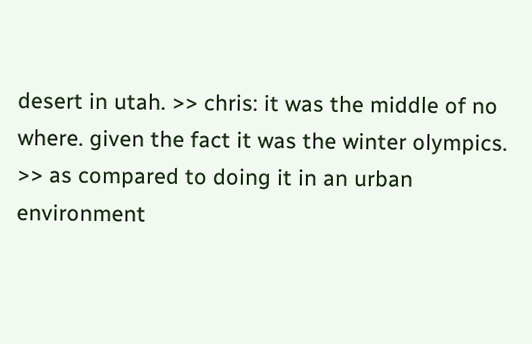desert in utah. >> chris: it was the middle of no where. given the fact it was the winter olympics. >> as compared to doing it in an urban environment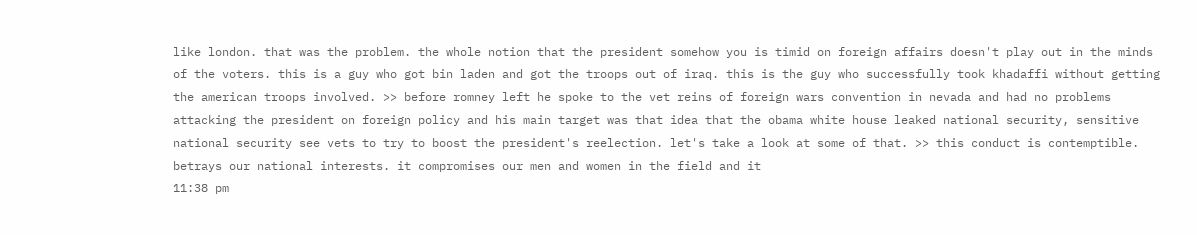like london. that was the problem. the whole notion that the president somehow you is timid on foreign affairs doesn't play out in the minds of the voters. this is a guy who got bin laden and got the troops out of iraq. this is the guy who successfully took khadaffi without getting the american troops involved. >> before romney left he spoke to the vet reins of foreign wars convention in nevada and had no problems attacking the president on foreign policy and his main target was that idea that the obama white house leaked national security, sensitive national security see vets to try to boost the president's reelection. let's take a look at some of that. >> this conduct is contemptible. betrays our national interests. it compromises our men and women in the field and it
11:38 pm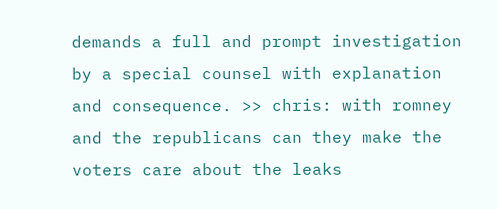demands a full and prompt investigation by a special counsel with explanation and consequence. >> chris: with romney and the republicans can they make the voters care about the leaks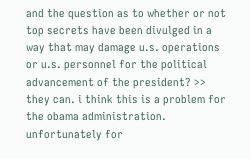and the question as to whether or not top secrets have been divulged in a way that may damage u.s. operations or u.s. personnel for the political advancement of the president? >> they can. i think this is a problem for the obama administration. unfortunately for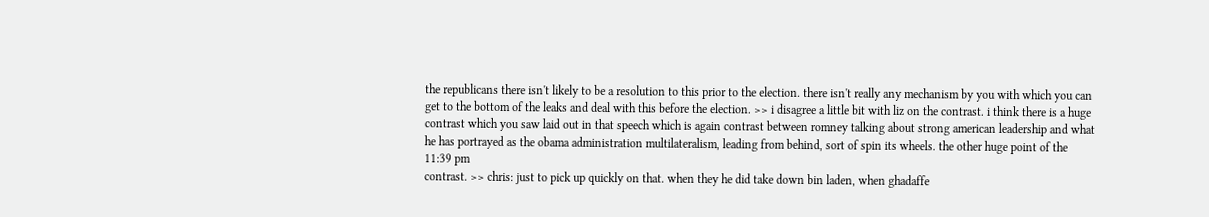the republicans there isn't likely to be a resolution to this prior to the election. there isn't really any mechanism by you with which you can get to the bottom of the leaks and deal with this before the election. >> i disagree a little bit with liz on the contrast. i think there is a huge contrast which you saw laid out in that speech which is again contrast between romney talking about strong american leadership and what he has portrayed as the obama administration multilateralism, leading from behind, sort of spin its wheels. the other huge point of the
11:39 pm
contrast. >> chris: just to pick up quickly on that. when they he did take down bin laden, when ghadaffe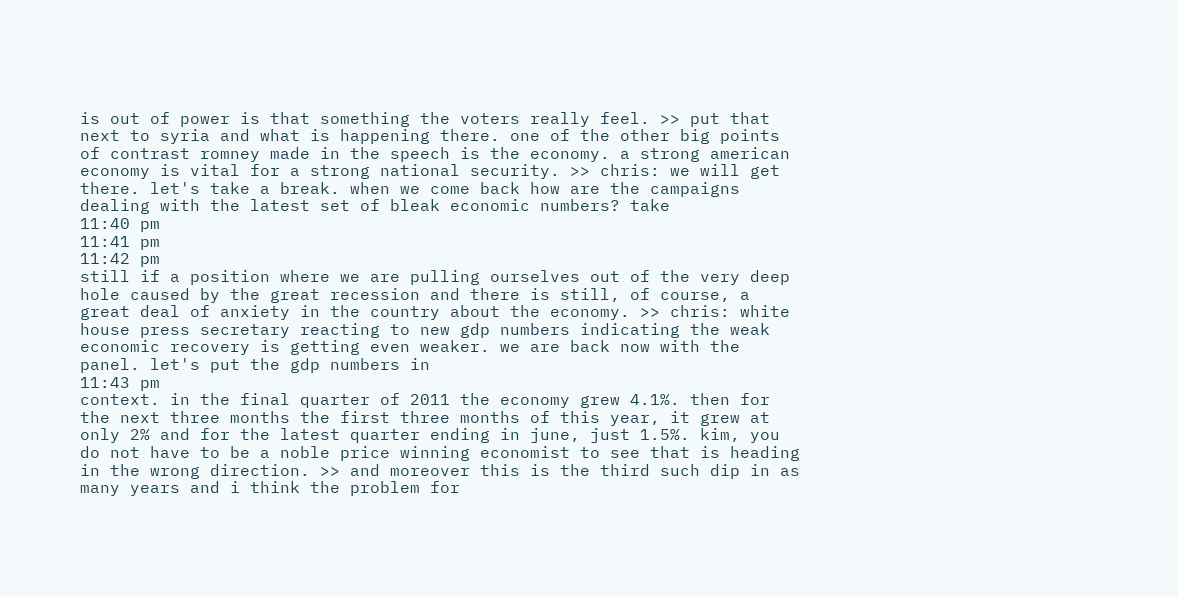is out of power is that something the voters really feel. >> put that next to syria and what is happening there. one of the other big points of contrast romney made in the speech is the economy. a strong american economy is vital for a strong national security. >> chris: we will get there. let's take a break. when we come back how are the campaigns dealing with the latest set of bleak economic numbers? take
11:40 pm
11:41 pm
11:42 pm
still if a position where we are pulling ourselves out of the very deep hole caused by the great recession and there is still, of course, a great deal of anxiety in the country about the economy. >> chris: white house press secretary reacting to new gdp numbers indicating the weak economic recovery is getting even weaker. we are back now with the panel. let's put the gdp numbers in
11:43 pm
context. in the final quarter of 2011 the economy grew 4.1%. then for the next three months the first three months of this year, it grew at only 2% and for the latest quarter ending in june, just 1.5%. kim, you do not have to be a noble price winning economist to see that is heading in the wrong direction. >> and moreover this is the third such dip in as many years and i think the problem for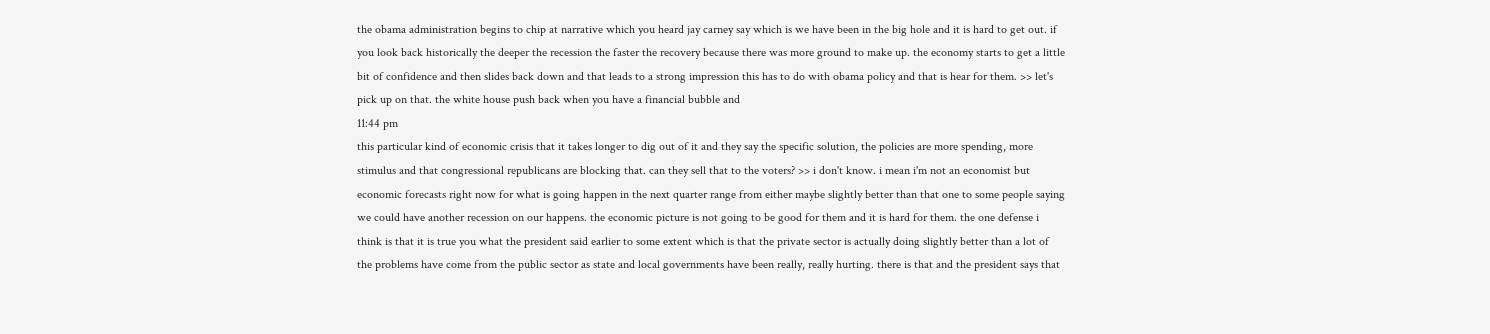the obama administration begins to chip at narrative which you heard jay carney say which is we have been in the big hole and it is hard to get out. if you look back historically the deeper the recession the faster the recovery because there was more ground to make up. the economy starts to get a little bit of confidence and then slides back down and that leads to a strong impression this has to do with obama policy and that is hear for them. >> let's pick up on that. the white house push back when you have a financial bubble and
11:44 pm
this particular kind of economic crisis that it takes longer to dig out of it and they say the specific solution, the policies are more spending, more stimulus and that congressional republicans are blocking that. can they sell that to the voters? >> i don't know. i mean i'm not an economist but economic forecasts right now for what is going happen in the next quarter range from either maybe slightly better than that one to some people saying we could have another recession on our happens. the economic picture is not going to be good for them and it is hard for them. the one defense i think is that it is true you what the president said earlier to some extent which is that the private sector is actually doing slightly better than a lot of the problems have come from the public sector as state and local governments have been really, really hurting. there is that and the president says that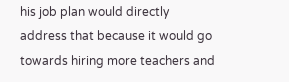his job plan would directly address that because it would go towards hiring more teachers and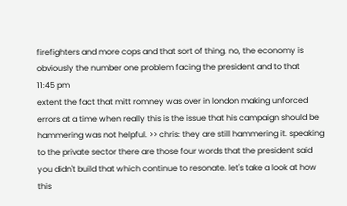firefighters and more cops and that sort of thing. no, the economy is obviously the number one problem facing the president and to that
11:45 pm
extent the fact that mitt romney was over in london making unforced errors at a time when really this is the issue that his campaign should be hammering was not helpful. >> chris: they are still hammering it. speaking to the private sector there are those four words that the president said you didn't build that which continue to resonate. let's take a look at how this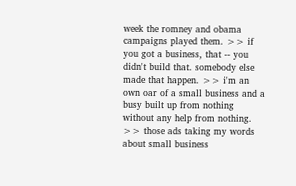week the romney and obama campaigns played them. >> if you got a business, that -- you didn't build that. somebody else made that happen. >> i'm an own oar of a small business and a busy built up from nothing without any help from nothing. >> those ads taking my words about small business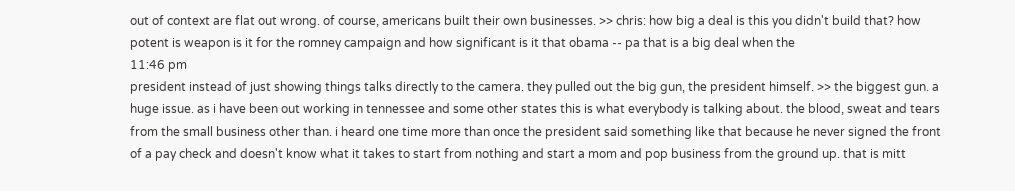out of context are flat out wrong. of course, americans built their own businesses. >> chris: how big a deal is this you didn't build that? how potent is weapon is it for the romney campaign and how significant is it that obama -- pa that is a big deal when the
11:46 pm
president instead of just showing things talks directly to the camera. they pulled out the big gun, the president himself. >> the biggest gun. a huge issue. as i have been out working in tennessee and some other states this is what everybody is talking about. the blood, sweat and tears from the small business other than. i heard one time more than once the president said something like that because he never signed the front of a pay check and doesn't know what it takes to start from nothing and start a mom and pop business from the ground up. that is mitt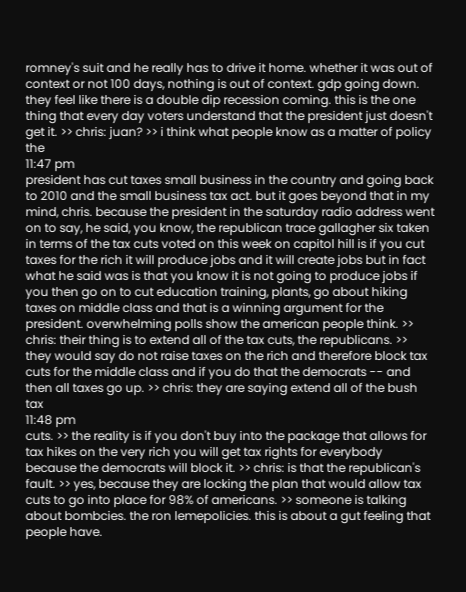romney's suit and he really has to drive it home. whether it was out of context or not 100 days, nothing is out of context. gdp going down. they feel like there is a double dip recession coming. this is the one thing that every day voters understand that the president just doesn't get it. >> chris: juan? >> i think what people know as a matter of policy the
11:47 pm
president has cut taxes small business in the country and going back to 2010 and the small business tax act. but it goes beyond that in my mind, chris. because the president in the saturday radio address went on to say, he said, you know, the republican trace gallagher six taken in terms of the tax cuts voted on this week on capitol hill is if you cut taxes for the rich it will produce jobs and it will create jobs but in fact what he said was is that you know it is not going to produce jobs if you then go on to cut education training, plants, go about hiking taxes on middle class and that is a winning argument for the president. overwhelming polls show the american people think. >> chris: their thing is to extend all of the tax cuts, the republicans. >> they would say do not raise taxes on the rich and therefore block tax cuts for the middle class and if you do that the democrats -- and then all taxes go up. >> chris: they are saying extend all of the bush tax
11:48 pm
cuts. >> the reality is if you don't buy into the package that allows for tax hikes on the very rich you will get tax rights for everybody because the democrats will block it. >> chris: is that the republican's fault. >> yes, because they are locking the plan that would allow tax cuts to go into place for 98% of americans. >> someone is talking about bombcies. the ron lemepolicies. this is about a gut feeling that people have.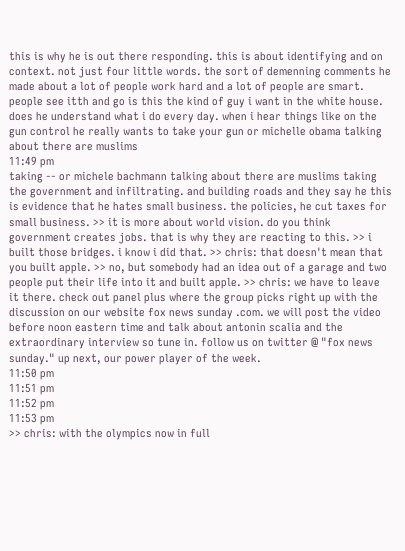this is why he is out there responding. this is about identifying and on context. not just four little words. the sort of demenning comments he made about a lot of people work hard and a lot of people are smart. people see itth and go is this the kind of guy i want in the white house. does he understand what i do every day. when i hear things like on the gun control he really wants to take your gun or michelle obama talking about there are muslims
11:49 pm
taking -- or michele bachmann talking about there are muslims taking the government and infiltrating. and building roads and they say he this is evidence that he hates small business. the policies, he cut taxes for small business. >> it is more about world vision. do you think government creates jobs. that is why they are reacting to this. >> i built those bridges. i know i did that. >> chris: that doesn't mean that you built apple. >> no, but somebody had an idea out of a garage and two people put their life into it and built apple. >> chris: we have to leave it there. check out panel plus where the group picks right up with the discussion on our website fox news sunday .com. we will post the video before noon eastern time and talk about antonin scalia and the extraordinary interview so tune in. follow us on twitter @ "fox news sunday." up next, our power player of the week.
11:50 pm
11:51 pm
11:52 pm
11:53 pm
>> chris: with the olympics now in full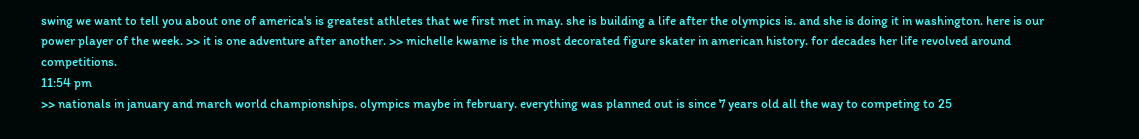swing we want to tell you about one of america's is greatest athletes that we first met in may. she is building a life after the olympics is. and she is doing it in washington. here is our power player of the week. >> it is one adventure after another. >> michelle kwame is the most decorated figure skater in american history. for decades her life revolved around competitions.
11:54 pm
>> nationals in january and march world championships. olympics maybe in february. everything was planned out is since 7 years old all the way to competing to 25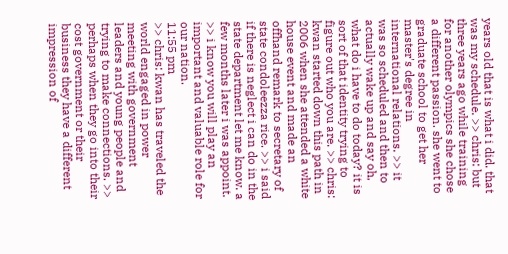years old that is what i did. that was my schedule. >> chris: but three years ago while training for another olympics she chose a different passion. she went to graduate school to get her master's degree in international relations. >> it was so scheduled and then to actually wake up and say oh, what do i have to do today? it is sort of that identity trying to figure out who you are. >> chris: kwan started down this path in 2006 when she attended a white house event and made an offhand remark to secretary of state condoleezza rice. >> i said if there is neglect i can do in the state department let me know. a few months later i was appoint. >> i know you will play an important and valuable role for our nation.
11:55 pm
>> chris: kwan has traveled the world engaged in power meeting with government leaders and young people and trying to make connections. >> perhaps when they go into their cost government or their business they have a different impression of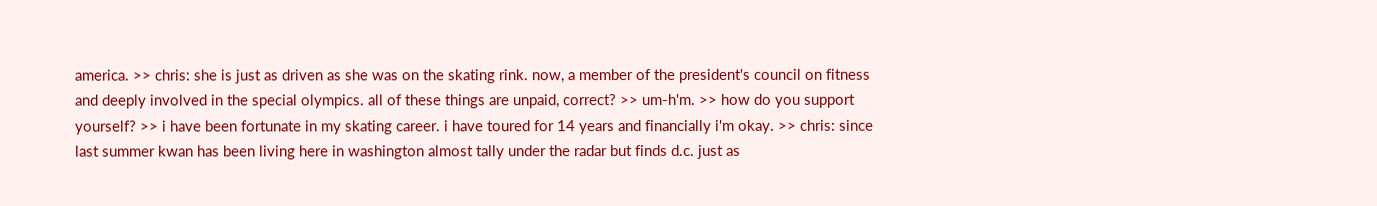america. >> chris: she is just as driven as she was on the skating rink. now, a member of the president's council on fitness and deeply involved in the special olympics. all of these things are unpaid, correct? >> um-h'm. >> how do you support yourself? >> i have been fortunate in my skating career. i have toured for 14 years and financially i'm okay. >> chris: since last summer kwan has been living here in washington almost tally under the radar but finds d.c. just as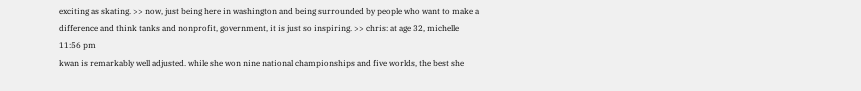exciting as skating. >> now, just being here in washington and being surrounded by people who want to make a difference and think tanks and nonprofit, government, it is just so inspiring. >> chris: at age 32, michelle
11:56 pm
kwan is remarkably well adjusted. while she won nine national championships and five worlds, the best she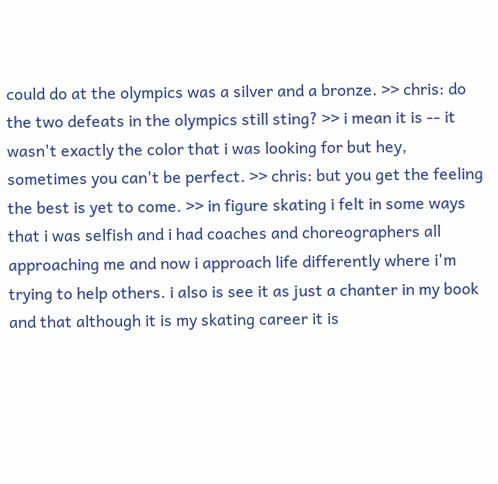could do at the olympics was a silver and a bronze. >> chris: do the two defeats in the olympics still sting? >> i mean it is -- it wasn't exactly the color that i was looking for but hey, sometimes you can't be perfect. >> chris: but you get the feeling the best is yet to come. >> in figure skating i felt in some ways that i was selfish and i had coaches and choreographers all approaching me and now i approach life differently where i'm trying to help others. i also is see it as just a chanter in my book and that although it is my skating career it is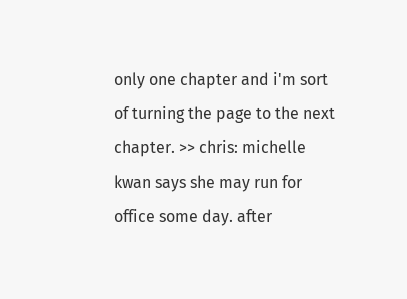only one chapter and i'm sort of turning the page to the next chapter. >> chris: michelle kwan says she may run for office some day. after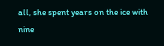all, she spent years on the ice with nine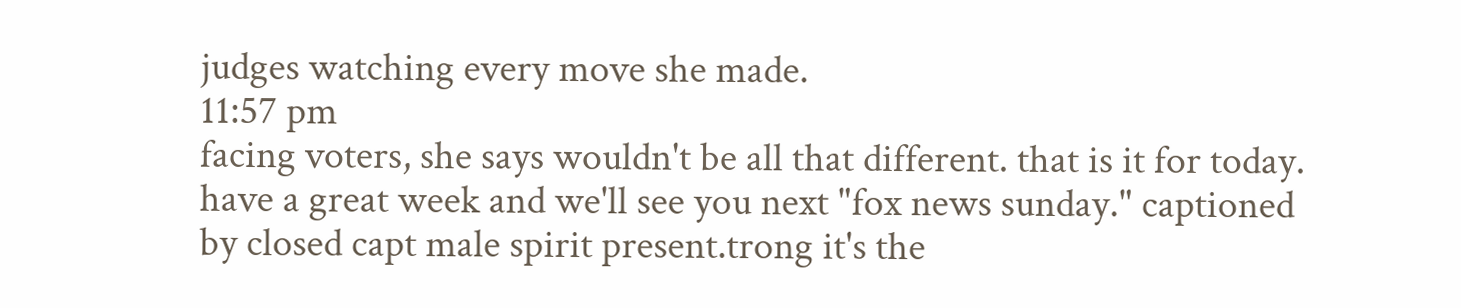judges watching every move she made.
11:57 pm
facing voters, she says wouldn't be all that different. that is it for today. have a great week and we'll see you next "fox news sunday." captioned by closed capt male spirit present.trong it's the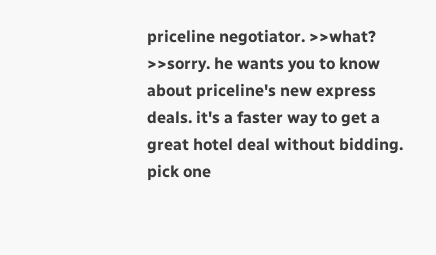priceline negotiator. >>what? >>sorry. he wants you to know about priceline's new express deals. it's a faster way to get a great hotel deal without bidding. pick one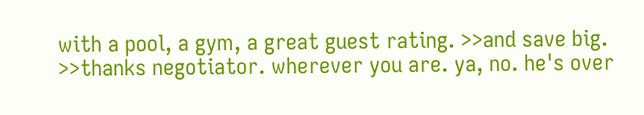with a pool, a gym, a great guest rating. >>and save big. >>thanks negotiator. wherever you are. ya, no. he's over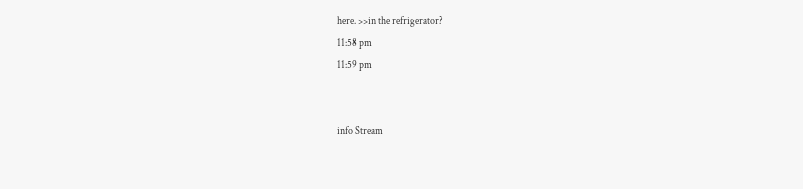here. >>in the refrigerator?
11:58 pm
11:59 pm


info Stream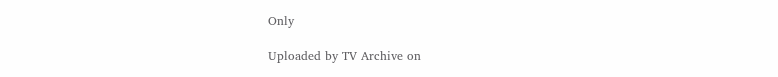Only

Uploaded by TV Archive on